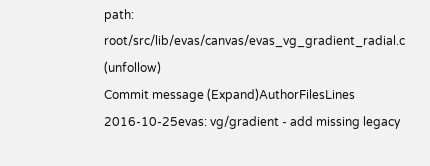path: root/src/lib/evas/canvas/evas_vg_gradient_radial.c (unfollow)
Commit message (Expand)AuthorFilesLines
2016-10-25evas: vg/gradient - add missing legacy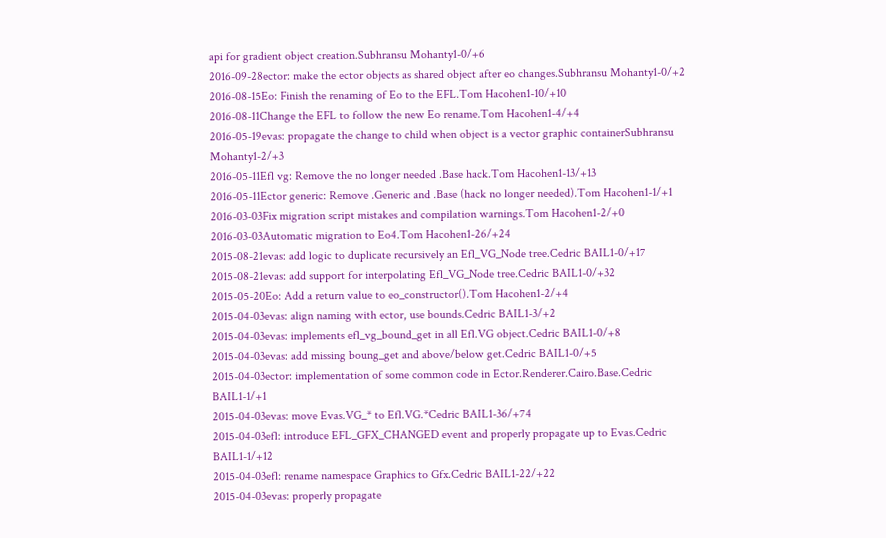api for gradient object creation.Subhransu Mohanty1-0/+6
2016-09-28ector: make the ector objects as shared object after eo changes.Subhransu Mohanty1-0/+2
2016-08-15Eo: Finish the renaming of Eo to the EFL.Tom Hacohen1-10/+10
2016-08-11Change the EFL to follow the new Eo rename.Tom Hacohen1-4/+4
2016-05-19evas: propagate the change to child when object is a vector graphic containerSubhransu Mohanty1-2/+3
2016-05-11Efl vg: Remove the no longer needed .Base hack.Tom Hacohen1-13/+13
2016-05-11Ector generic: Remove .Generic and .Base (hack no longer needed).Tom Hacohen1-1/+1
2016-03-03Fix migration script mistakes and compilation warnings.Tom Hacohen1-2/+0
2016-03-03Automatic migration to Eo4.Tom Hacohen1-26/+24
2015-08-21evas: add logic to duplicate recursively an Efl_VG_Node tree.Cedric BAIL1-0/+17
2015-08-21evas: add support for interpolating Efl_VG_Node tree.Cedric BAIL1-0/+32
2015-05-20Eo: Add a return value to eo_constructor().Tom Hacohen1-2/+4
2015-04-03evas: align naming with ector, use bounds.Cedric BAIL1-3/+2
2015-04-03evas: implements efl_vg_bound_get in all Efl.VG object.Cedric BAIL1-0/+8
2015-04-03evas: add missing boung_get and above/below get.Cedric BAIL1-0/+5
2015-04-03ector: implementation of some common code in Ector.Renderer.Cairo.Base.Cedric BAIL1-1/+1
2015-04-03evas: move Evas.VG_* to Efl.VG.*Cedric BAIL1-36/+74
2015-04-03efl: introduce EFL_GFX_CHANGED event and properly propagate up to Evas.Cedric BAIL1-1/+12
2015-04-03efl: rename namespace Graphics to Gfx.Cedric BAIL1-22/+22
2015-04-03evas: properly propagate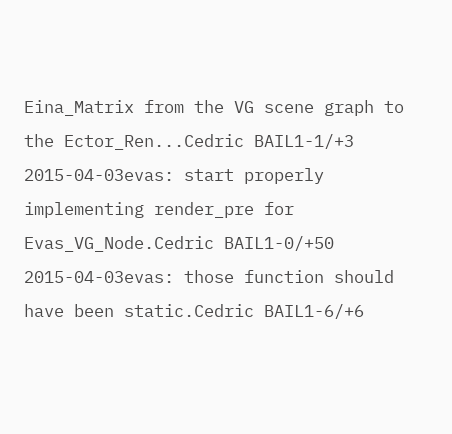Eina_Matrix from the VG scene graph to the Ector_Ren...Cedric BAIL1-1/+3
2015-04-03evas: start properly implementing render_pre for Evas_VG_Node.Cedric BAIL1-0/+50
2015-04-03evas: those function should have been static.Cedric BAIL1-6/+6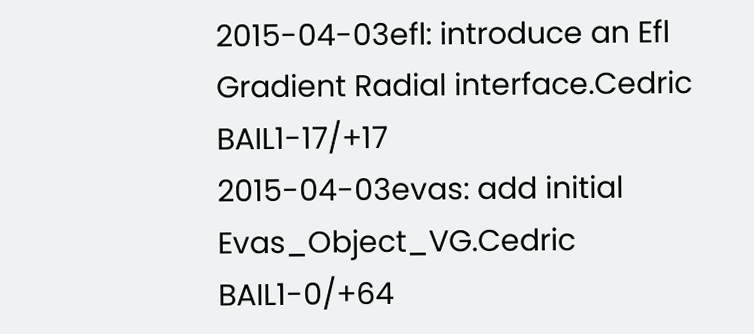2015-04-03efl: introduce an Efl Gradient Radial interface.Cedric BAIL1-17/+17
2015-04-03evas: add initial Evas_Object_VG.Cedric BAIL1-0/+64